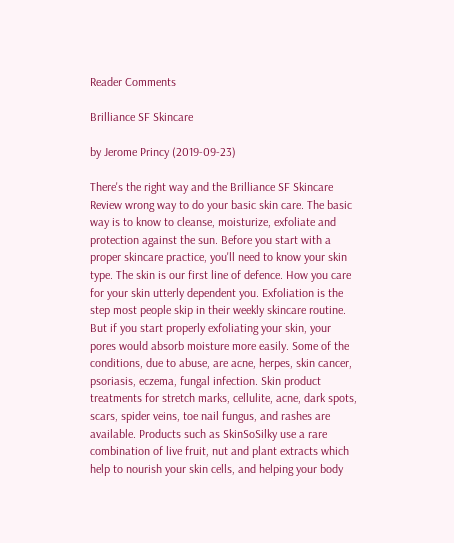Reader Comments

Brilliance SF Skincare

by Jerome Princy (2019-09-23)

There's the right way and the Brilliance SF Skincare Review wrong way to do your basic skin care. The basic way is to know to cleanse, moisturize, exfoliate and protection against the sun. Before you start with a proper skincare practice, you'll need to know your skin type. The skin is our first line of defence. How you care for your skin utterly dependent you. Exfoliation is the step most people skip in their weekly skincare routine. But if you start properly exfoliating your skin, your pores would absorb moisture more easily. Some of the conditions, due to abuse, are acne, herpes, skin cancer, psoriasis, eczema, fungal infection. Skin product treatments for stretch marks, cellulite, acne, dark spots, scars, spider veins, toe nail fungus, and rashes are available. Products such as SkinSoSilky use a rare combination of live fruit, nut and plant extracts which help to nourish your skin cells, and helping your body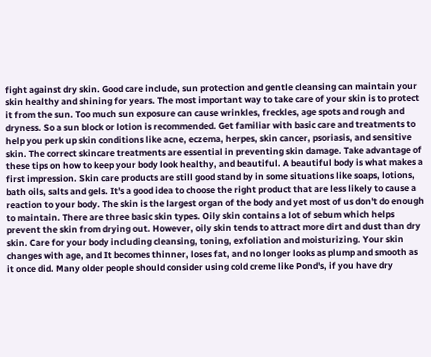fight against dry skin. Good care include, sun protection and gentle cleansing can maintain your skin healthy and shining for years. The most important way to take care of your skin is to protect it from the sun. Too much sun exposure can cause wrinkles, freckles, age spots and rough and dryness. So a sun block or lotion is recommended. Get familiar with basic care and treatments to help you perk up skin conditions like acne, eczema, herpes, skin cancer, psoriasis, and sensitive skin. The correct skincare treatments are essential in preventing skin damage. Take advantage of these tips on how to keep your body look healthy, and beautiful. A beautiful body is what makes a first impression. Skin care products are still good stand by in some situations like soaps, lotions, bath oils, salts and gels. It's a good idea to choose the right product that are less likely to cause a reaction to your body. The skin is the largest organ of the body and yet most of us don't do enough to maintain. There are three basic skin types. Oily skin contains a lot of sebum which helps prevent the skin from drying out. However, oily skin tends to attract more dirt and dust than dry skin. Care for your body including cleansing, toning, exfoliation and moisturizing. Your skin changes with age, and It becomes thinner, loses fat, and no longer looks as plump and smooth as it once did. Many older people should consider using cold creme like Pond's, if you have dry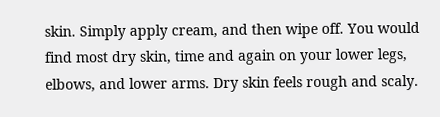skin. Simply apply cream, and then wipe off. You would find most dry skin, time and again on your lower legs, elbows, and lower arms. Dry skin feels rough and scaly.